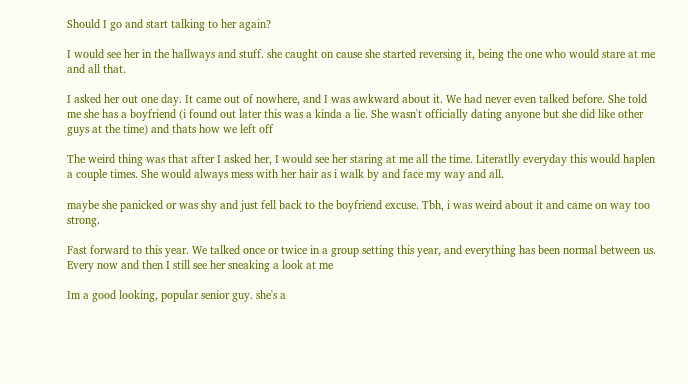Should I go and start talking to her again?

I would see her in the hallways and stuff. she caught on cause she started reversing it, being the one who would stare at me and all that.

I asked her out one day. It came out of nowhere, and I was awkward about it. We had never even talked before. She told me she has a boyfriend (i found out later this was a kinda a lie. She wasn't officially dating anyone but she did like other guys at the time) and thats how we left off

The weird thing was that after I asked her, I would see her staring at me all the time. Literatlly everyday this would haplen a couple times. She would always mess with her hair as i walk by and face my way and all.

maybe she panicked or was shy and just fell back to the boyfriend excuse. Tbh, i was weird about it and came on way too strong.

Fast forward to this year. We talked once or twice in a group setting this year, and everything has been normal between us. Every now and then I still see her sneaking a look at me

Im a good looking, popular senior guy. she's a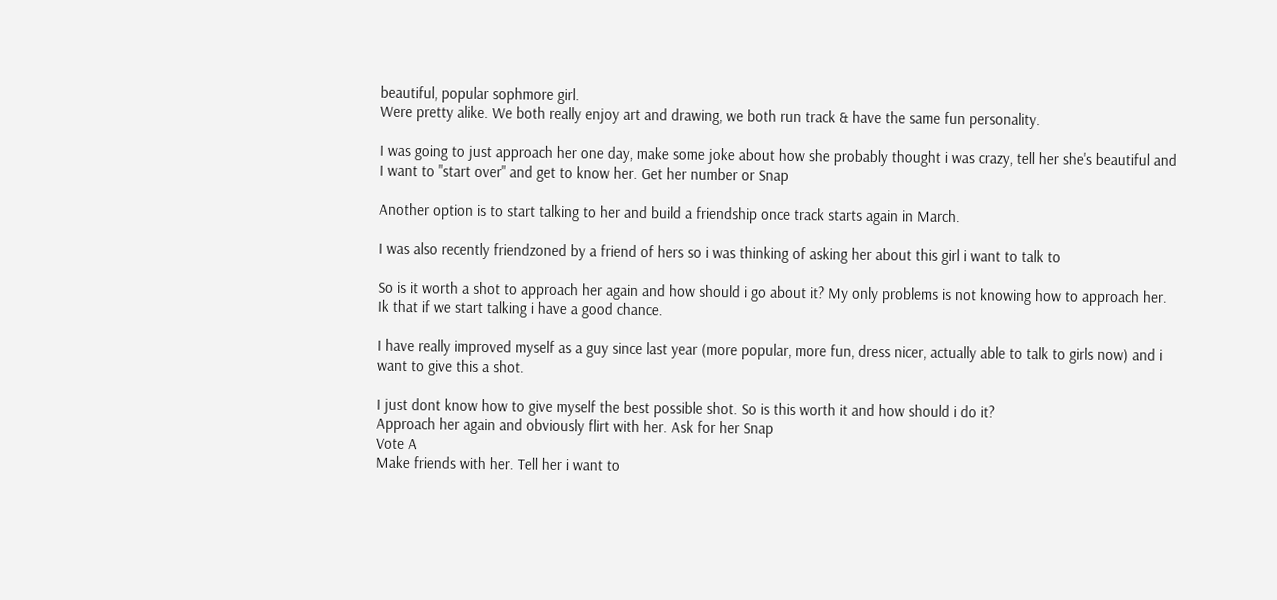beautiful, popular sophmore girl.
Were pretty alike. We both really enjoy art and drawing, we both run track & have the same fun personality.

I was going to just approach her one day, make some joke about how she probably thought i was crazy, tell her she's beautiful and I want to "start over" and get to know her. Get her number or Snap

Another option is to start talking to her and build a friendship once track starts again in March.

I was also recently friendzoned by a friend of hers so i was thinking of asking her about this girl i want to talk to

So is it worth a shot to approach her again and how should i go about it? My only problems is not knowing how to approach her. Ik that if we start talking i have a good chance.

I have really improved myself as a guy since last year (more popular, more fun, dress nicer, actually able to talk to girls now) and i want to give this a shot.

I just dont know how to give myself the best possible shot. So is this worth it and how should i do it?
Approach her again and obviously flirt with her. Ask for her Snap
Vote A
Make friends with her. Tell her i want to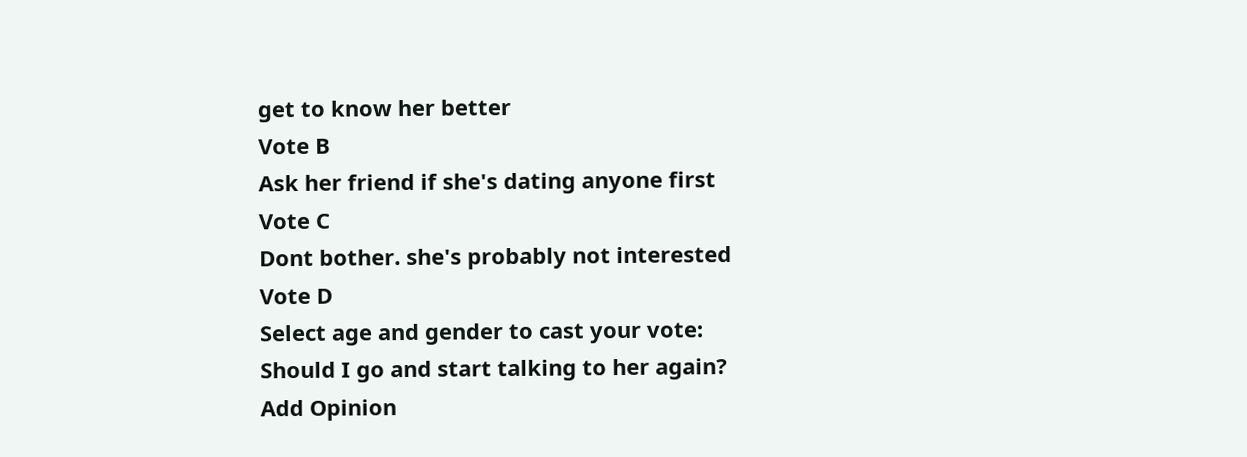get to know her better
Vote B
Ask her friend if she's dating anyone first
Vote C
Dont bother. she's probably not interested
Vote D
Select age and gender to cast your vote:
Should I go and start talking to her again?
Add Opinion